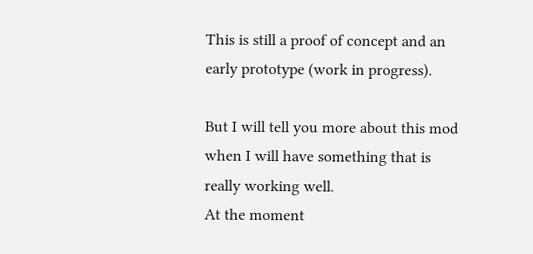This is still a proof of concept and an early prototype (work in progress).

But I will tell you more about this mod when I will have something that is really working well.
At the moment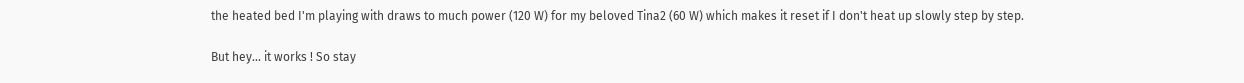the heated bed I'm playing with draws to much power (120 W) for my beloved Tina2 (60 W) which makes it reset if I don't heat up slowly step by step.

But hey... it works ! So stay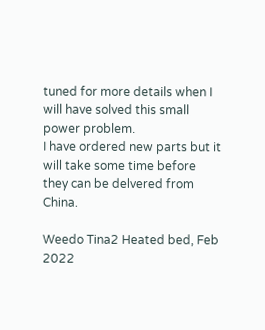tuned for more details when I will have solved this small power problem.
I have ordered new parts but it will take some time before they can be delvered from China.

Weedo Tina2 Heated bed, Feb 2022